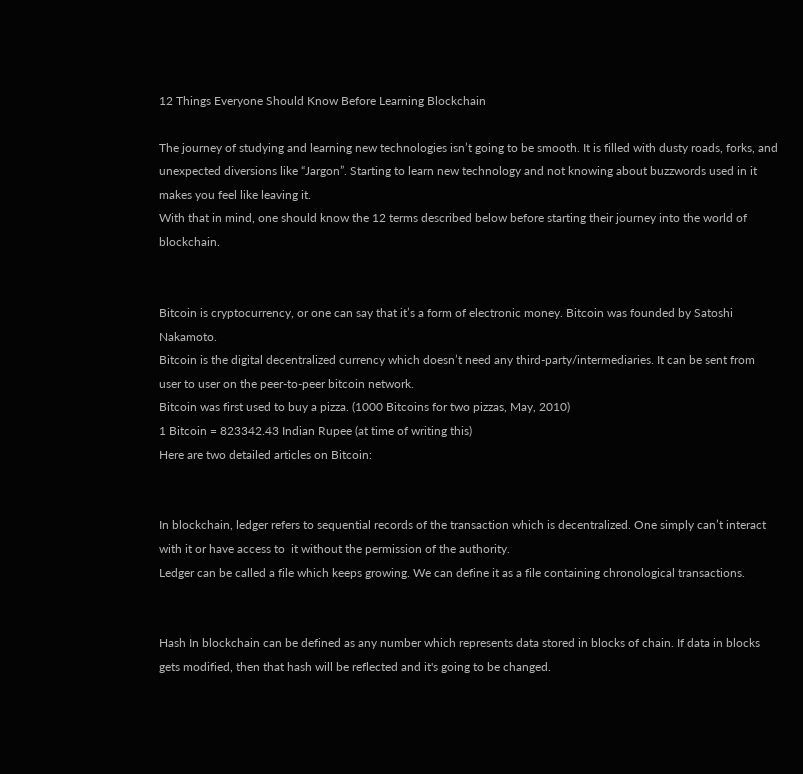12 Things Everyone Should Know Before Learning Blockchain

The journey of studying and learning new technologies isn’t going to be smooth. It is filled with dusty roads, forks, and unexpected diversions like “Jargon”. Starting to learn new technology and not knowing about buzzwords used in it makes you feel like leaving it.
With that in mind, one should know the 12 terms described below before starting their journey into the world of blockchain.


Bitcoin is cryptocurrency, or one can say that it’s a form of electronic money. Bitcoin was founded by Satoshi Nakamoto.
Bitcoin is the digital decentralized currency which doesn’t need any third-party/intermediaries. It can be sent from user to user on the peer-to-peer bitcoin network.
Bitcoin was first used to buy a pizza. (1000 Bitcoins for two pizzas, May, 2010)
1 Bitcoin = 823342.43 Indian Rupee (at time of writing this)
Here are two detailed articles on Bitcoin:


In blockchain, ledger refers to sequential records of the transaction which is decentralized. One simply can’t interact with it or have access to  it without the permission of the authority.
Ledger can be called a file which keeps growing. We can define it as a file containing chronological transactions.


Hash In blockchain can be defined as any number which represents data stored in blocks of chain. If data in blocks gets modified, then that hash will be reflected and it's going to be changed.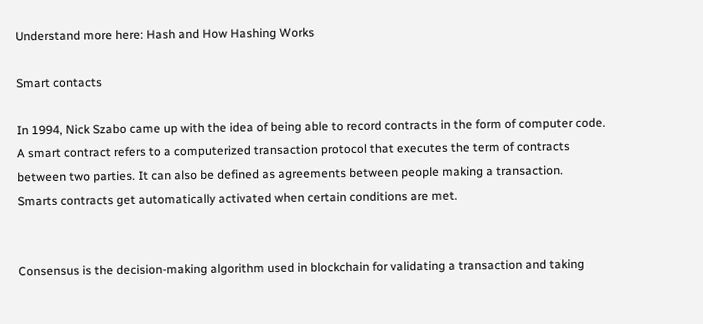Understand more here: Hash and How Hashing Works

Smart contacts

In 1994, Nick Szabo came up with the idea of being able to record contracts in the form of computer code.
A smart contract refers to a computerized transaction protocol that executes the term of contracts between two parties. It can also be defined as agreements between people making a transaction.
Smarts contracts get automatically activated when certain conditions are met.


Consensus is the decision-making algorithm used in blockchain for validating a transaction and taking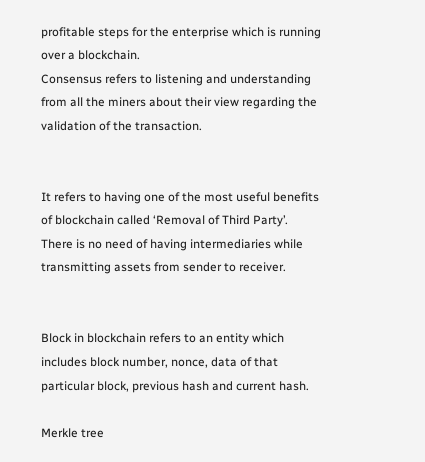profitable steps for the enterprise which is running over a blockchain.
Consensus refers to listening and understanding from all the miners about their view regarding the validation of the transaction.


It refers to having one of the most useful benefits of blockchain called ‘Removal of Third Party’.
There is no need of having intermediaries while transmitting assets from sender to receiver.


Block in blockchain refers to an entity which includes block number, nonce, data of that particular block, previous hash and current hash.

Merkle tree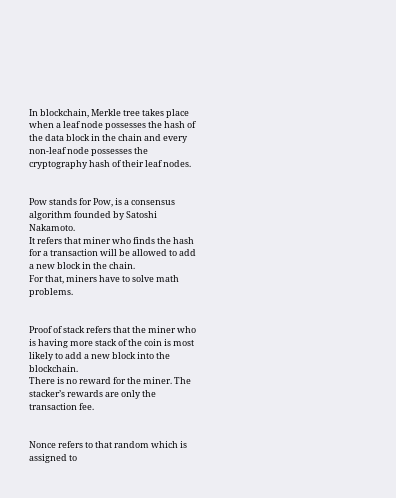In blockchain, Merkle tree takes place when a leaf node possesses the hash of the data block in the chain and every non-leaf node possesses the cryptography hash of their leaf nodes.


Pow stands for Pow, is a consensus algorithm founded by Satoshi Nakamoto.
It refers that miner who finds the hash for a transaction will be allowed to add a new block in the chain.
For that, miners have to solve math problems.


Proof of stack refers that the miner who is having more stack of the coin is most likely to add a new block into the blockchain.
There is no reward for the miner. The stacker’s rewards are only the transaction fee.


Nonce refers to that random which is assigned to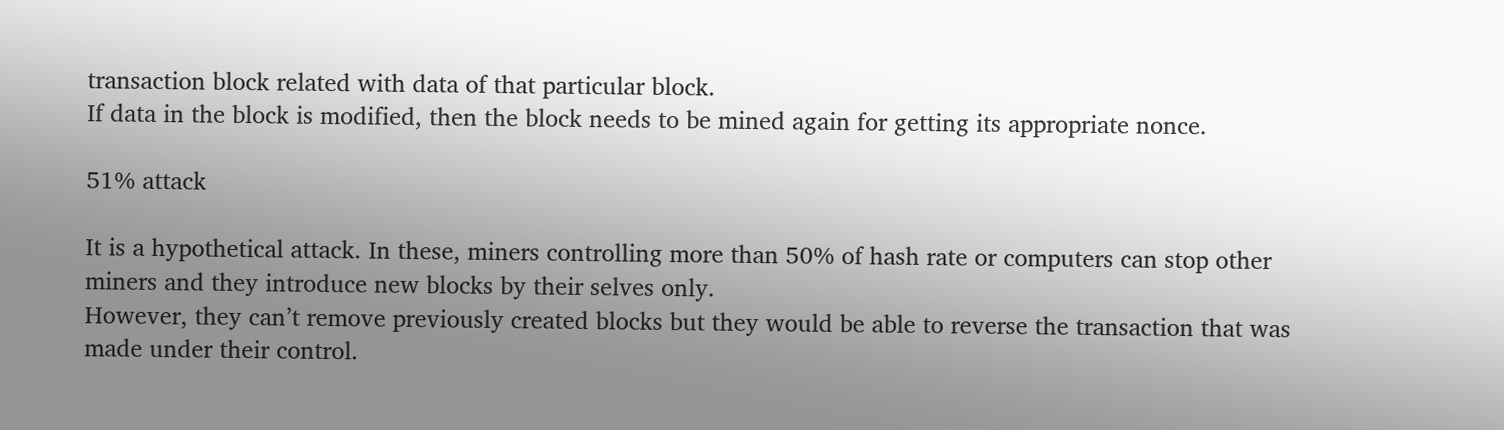transaction block related with data of that particular block.
If data in the block is modified, then the block needs to be mined again for getting its appropriate nonce.

51% attack

It is a hypothetical attack. In these, miners controlling more than 50% of hash rate or computers can stop other miners and they introduce new blocks by their selves only.
However, they can’t remove previously created blocks but they would be able to reverse the transaction that was made under their control.